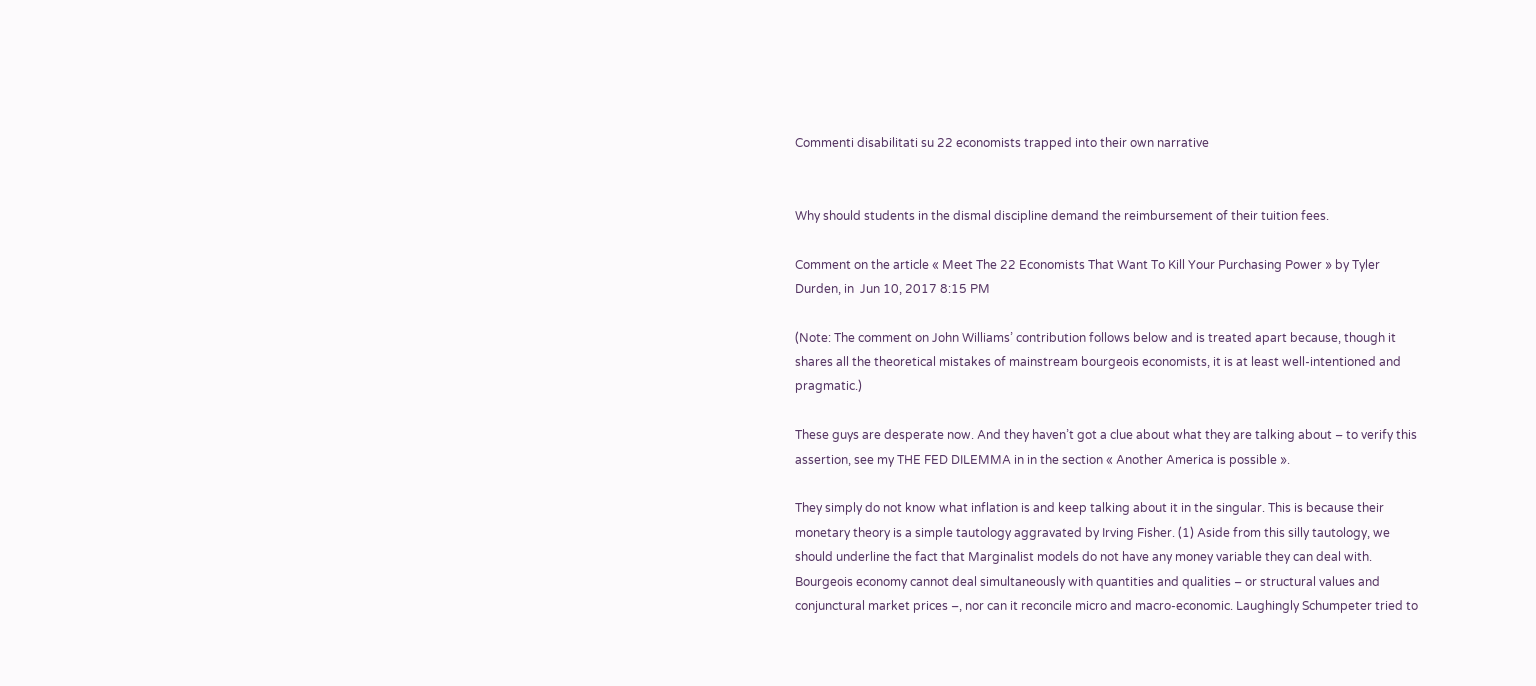Commenti disabilitati su 22 economists trapped into their own narrative


Why should students in the dismal discipline demand the reimbursement of their tuition fees.

Comment on the article « Meet The 22 Economists That Want To Kill Your Purchasing Power » by Tyler Durden, in  Jun 10, 2017 8:15 PM

(Note: The comment on John Williams’ contribution follows below and is treated apart because, though it shares all the theoretical mistakes of mainstream bourgeois economists, it is at least well-intentioned and pragmatic.)

These guys are desperate now. And they haven’t got a clue about what they are talking about – to verify this assertion, see my THE FED DILEMMA in in the section « Another America is possible ».

They simply do not know what inflation is and keep talking about it in the singular. This is because their monetary theory is a simple tautology aggravated by Irving Fisher. (1) Aside from this silly tautology, we should underline the fact that Marginalist models do not have any money variable they can deal with. Bourgeois economy cannot deal simultaneously with quantities and qualities – or structural values and conjunctural market prices –, nor can it reconcile micro and macro-economic. Laughingly Schumpeter tried to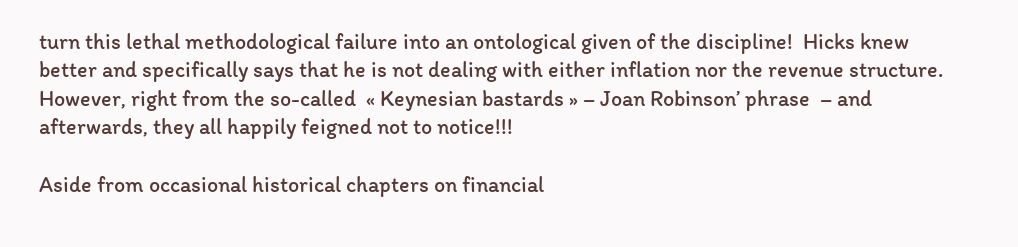turn this lethal methodological failure into an ontological given of the discipline!  Hicks knew better and specifically says that he is not dealing with either inflation nor the revenue structure. However, right from the so-called  « Keynesian bastards » – Joan Robinson’ phrase  – and afterwards, they all happily feigned not to notice!!!

Aside from occasional historical chapters on financial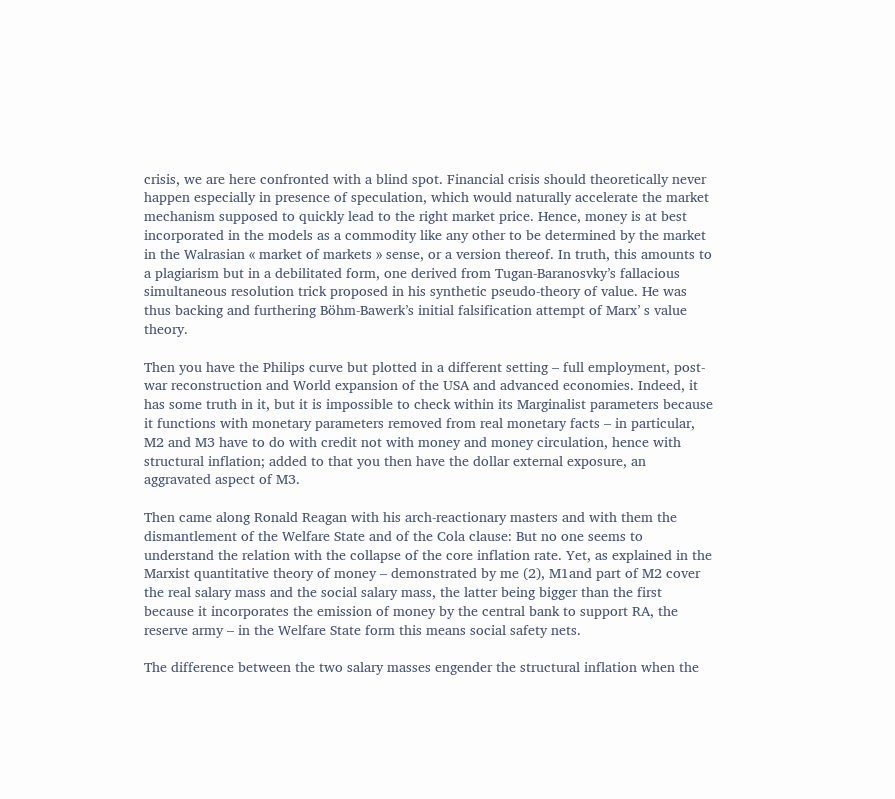crisis, we are here confronted with a blind spot. Financial crisis should theoretically never happen especially in presence of speculation, which would naturally accelerate the market mechanism supposed to quickly lead to the right market price. Hence, money is at best incorporated in the models as a commodity like any other to be determined by the market in the Walrasian « market of markets » sense, or a version thereof. In truth, this amounts to a plagiarism but in a debilitated form, one derived from Tugan-Baranosvky’s fallacious simultaneous resolution trick proposed in his synthetic pseudo-theory of value. He was thus backing and furthering Böhm-Bawerk’s initial falsification attempt of Marx’ s value theory.

Then you have the Philips curve but plotted in a different setting – full employment, post-war reconstruction and World expansion of the USA and advanced economies. Indeed, it has some truth in it, but it is impossible to check within its Marginalist parameters because it functions with monetary parameters removed from real monetary facts – in particular, M2 and M3 have to do with credit not with money and money circulation, hence with structural inflation; added to that you then have the dollar external exposure, an aggravated aspect of M3.

Then came along Ronald Reagan with his arch-reactionary masters and with them the dismantlement of the Welfare State and of the Cola clause: But no one seems to understand the relation with the collapse of the core inflation rate. Yet, as explained in the Marxist quantitative theory of money – demonstrated by me (2), M1and part of M2 cover the real salary mass and the social salary mass, the latter being bigger than the first because it incorporates the emission of money by the central bank to support RA, the reserve army – in the Welfare State form this means social safety nets.

The difference between the two salary masses engender the structural inflation when the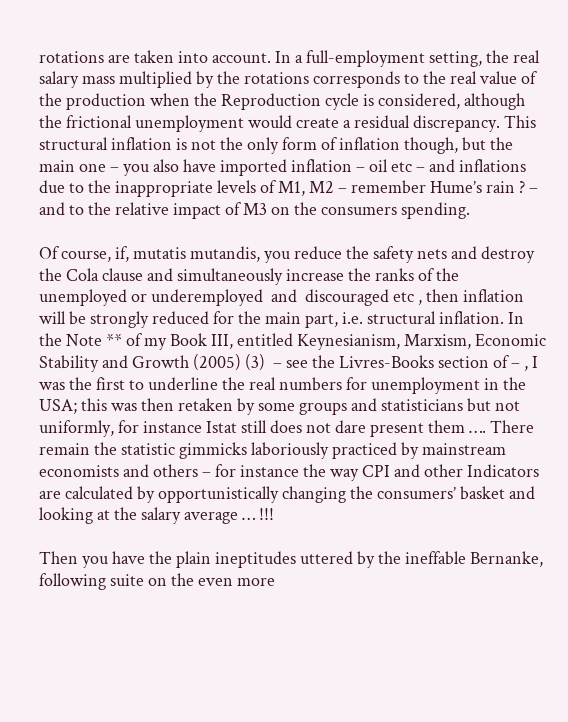rotations are taken into account. In a full-employment setting, the real salary mass multiplied by the rotations corresponds to the real value of the production when the Reproduction cycle is considered, although the frictional unemployment would create a residual discrepancy. This structural inflation is not the only form of inflation though, but the main one – you also have imported inflation – oil etc – and inflations due to the inappropriate levels of M1, M2 – remember Hume’s rain ? –  and to the relative impact of M3 on the consumers spending.

Of course, if, mutatis mutandis, you reduce the safety nets and destroy the Cola clause and simultaneously increase the ranks of the unemployed or underemployed  and  discouraged etc , then inflation will be strongly reduced for the main part, i.e. structural inflation. In the Note ** of my Book III, entitled Keynesianism, Marxism, Economic Stability and Growth (2005) (3)  – see the Livres-Books section of – , I was the first to underline the real numbers for unemployment in the USA; this was then retaken by some groups and statisticians but not uniformly, for instance Istat still does not dare present them …. There remain the statistic gimmicks laboriously practiced by mainstream economists and others – for instance the way CPI and other Indicators are calculated by opportunistically changing the consumers’ basket and looking at the salary average … !!!

Then you have the plain ineptitudes uttered by the ineffable Bernanke, following suite on the even more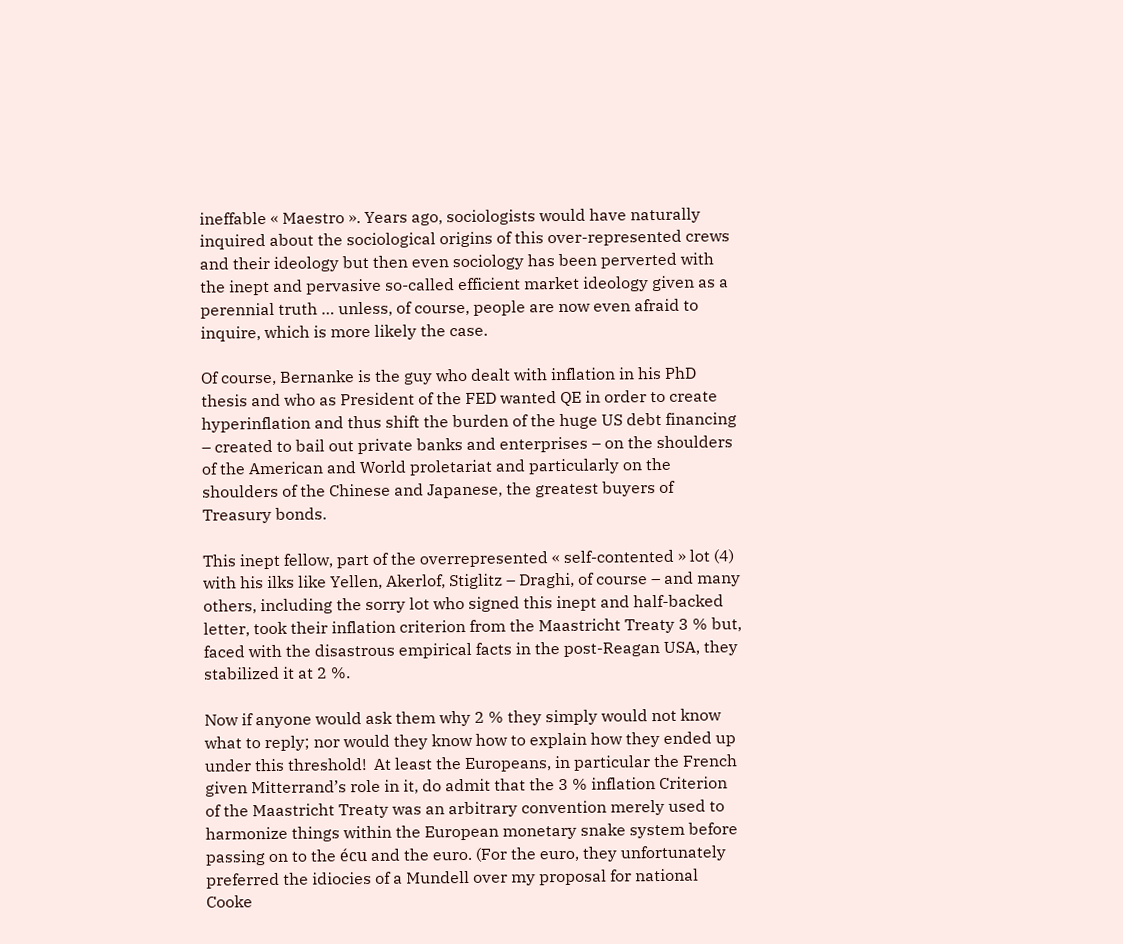ineffable « Maestro ». Years ago, sociologists would have naturally inquired about the sociological origins of this over-represented crews and their ideology but then even sociology has been perverted with the inept and pervasive so-called efficient market ideology given as a perennial truth … unless, of course, people are now even afraid to inquire, which is more likely the case.

Of course, Bernanke is the guy who dealt with inflation in his PhD thesis and who as President of the FED wanted QE in order to create hyperinflation and thus shift the burden of the huge US debt financing – created to bail out private banks and enterprises – on the shoulders of the American and World proletariat and particularly on the shoulders of the Chinese and Japanese, the greatest buyers of Treasury bonds.

This inept fellow, part of the overrepresented « self-contented » lot (4) with his ilks like Yellen, Akerlof, Stiglitz – Draghi, of course – and many others, including the sorry lot who signed this inept and half-backed letter, took their inflation criterion from the Maastricht Treaty 3 % but, faced with the disastrous empirical facts in the post-Reagan USA, they stabilized it at 2 %.

Now if anyone would ask them why 2 % they simply would not know what to reply; nor would they know how to explain how they ended up under this threshold!  At least the Europeans, in particular the French given Mitterrand’s role in it, do admit that the 3 % inflation Criterion of the Maastricht Treaty was an arbitrary convention merely used to harmonize things within the European monetary snake system before passing on to the écu and the euro. (For the euro, they unfortunately preferred the idiocies of a Mundell over my proposal for national Cooke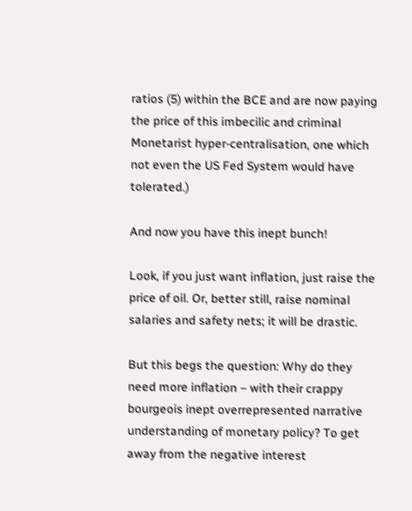ratios (5) within the BCE and are now paying the price of this imbecilic and criminal Monetarist hyper-centralisation, one which not even the US Fed System would have tolerated.)

And now you have this inept bunch!

Look, if you just want inflation, just raise the price of oil. Or, better still, raise nominal salaries and safety nets; it will be drastic.

But this begs the question: Why do they need more inflation – with their crappy bourgeois inept overrepresented narrative understanding of monetary policy? To get away from the negative interest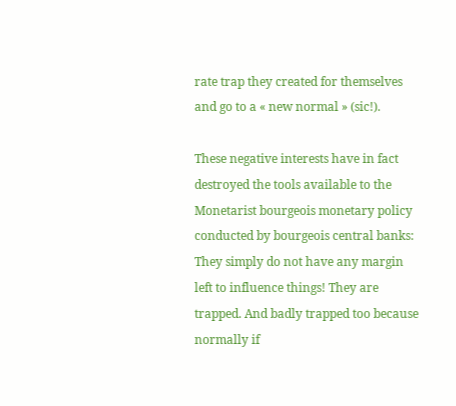rate trap they created for themselves and go to a « new normal » (sic!).

These negative interests have in fact destroyed the tools available to the Monetarist bourgeois monetary policy conducted by bourgeois central banks: They simply do not have any margin left to influence things! They are trapped. And badly trapped too because normally if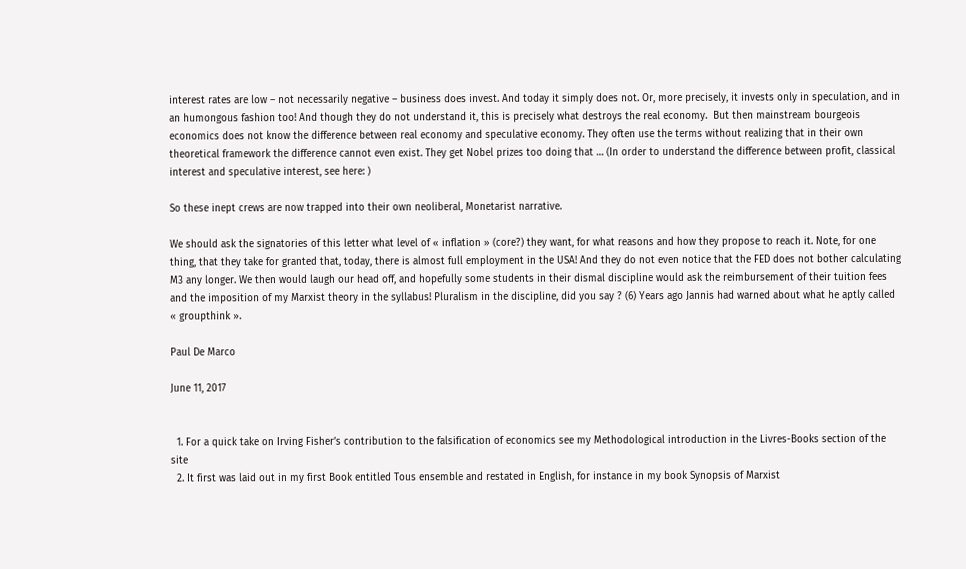interest rates are low – not necessarily negative – business does invest. And today it simply does not. Or, more precisely, it invests only in speculation, and in an humongous fashion too! And though they do not understand it, this is precisely what destroys the real economy.  But then mainstream bourgeois economics does not know the difference between real economy and speculative economy. They often use the terms without realizing that in their own theoretical framework the difference cannot even exist. They get Nobel prizes too doing that … (In order to understand the difference between profit, classical interest and speculative interest, see here: )

So these inept crews are now trapped into their own neoliberal, Monetarist narrative.

We should ask the signatories of this letter what level of « inflation » (core?) they want, for what reasons and how they propose to reach it. Note, for one thing, that they take for granted that, today, there is almost full employment in the USA! And they do not even notice that the FED does not bother calculating M3 any longer. We then would laugh our head off, and hopefully some students in their dismal discipline would ask the reimbursement of their tuition fees and the imposition of my Marxist theory in the syllabus! Pluralism in the discipline, did you say ? (6) Years ago Jannis had warned about what he aptly called « groupthink ».

Paul De Marco

June 11, 2017


  1. For a quick take on Irving Fisher’s contribution to the falsification of economics see my Methodological introduction in the Livres-Books section of the site
  2. It first was laid out in my first Book entitled Tous ensemble and restated in English, for instance in my book Synopsis of Marxist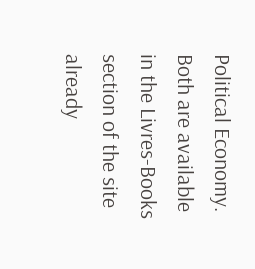Political Economy. Both are available in the Livres-Books section of the site already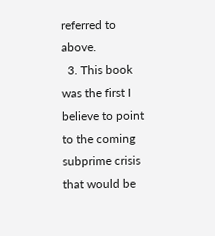referred to above.
  3. This book was the first I believe to point to the coming subprime crisis that would be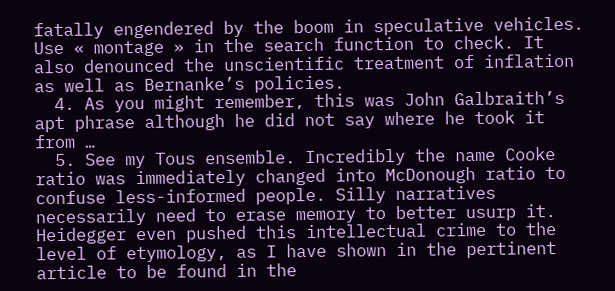fatally engendered by the boom in speculative vehicles. Use « montage » in the search function to check. It also denounced the unscientific treatment of inflation as well as Bernanke’s policies.
  4. As you might remember, this was John Galbraith’s apt phrase although he did not say where he took it from …
  5. See my Tous ensemble. Incredibly the name Cooke ratio was immediately changed into McDonough ratio to confuse less-informed people. Silly narratives necessarily need to erase memory to better usurp it. Heidegger even pushed this intellectual crime to the level of etymology, as I have shown in the pertinent article to be found in the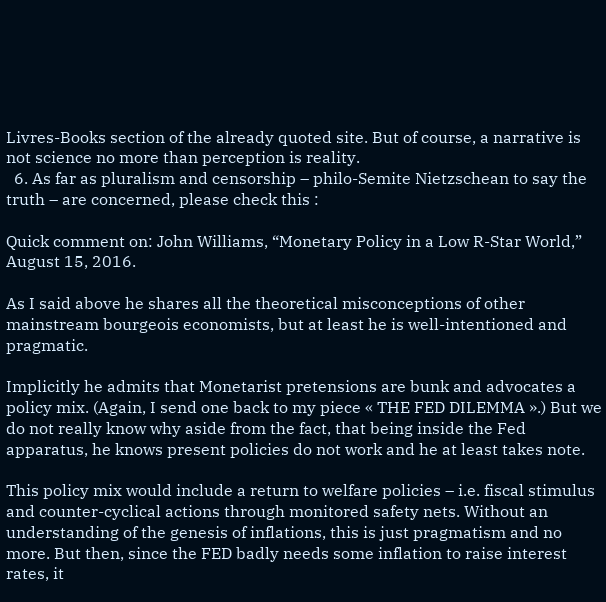Livres-Books section of the already quoted site. But of course, a narrative is not science no more than perception is reality.
  6. As far as pluralism and censorship – philo-Semite Nietzschean to say the truth – are concerned, please check this :

Quick comment on: John Williams, “Monetary Policy in a Low R-Star World,” August 15, 2016.

As I said above he shares all the theoretical misconceptions of other mainstream bourgeois economists, but at least he is well-intentioned and pragmatic.

Implicitly he admits that Monetarist pretensions are bunk and advocates a policy mix. (Again, I send one back to my piece « THE FED DILEMMA ».) But we do not really know why aside from the fact, that being inside the Fed apparatus, he knows present policies do not work and he at least takes note.

This policy mix would include a return to welfare policies – i.e. fiscal stimulus and counter-cyclical actions through monitored safety nets. Without an understanding of the genesis of inflations, this is just pragmatism and no more. But then, since the FED badly needs some inflation to raise interest rates, it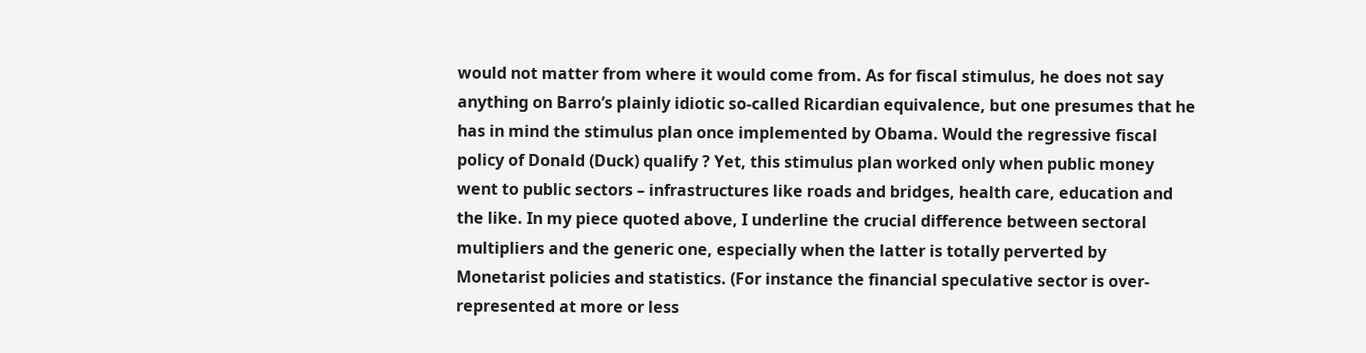would not matter from where it would come from. As for fiscal stimulus, he does not say anything on Barro’s plainly idiotic so-called Ricardian equivalence, but one presumes that he has in mind the stimulus plan once implemented by Obama. Would the regressive fiscal policy of Donald (Duck) qualify ? Yet, this stimulus plan worked only when public money went to public sectors – infrastructures like roads and bridges, health care, education and the like. In my piece quoted above, I underline the crucial difference between sectoral multipliers and the generic one, especially when the latter is totally perverted by Monetarist policies and statistics. (For instance the financial speculative sector is over-represented at more or less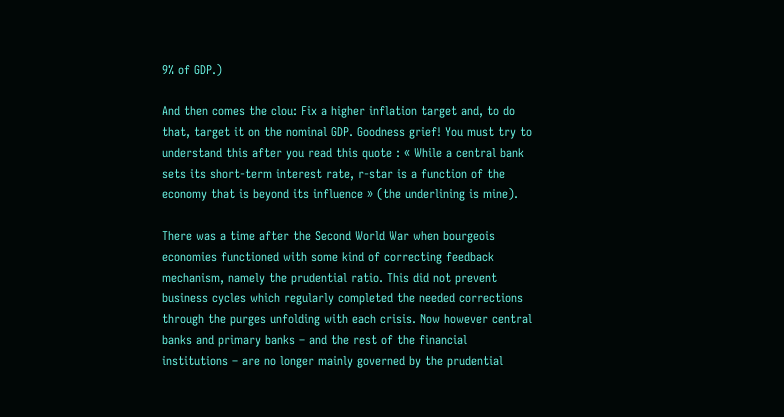9% of GDP.)

And then comes the clou: Fix a higher inflation target and, to do that, target it on the nominal GDP. Goodness grief! You must try to understand this after you read this quote : « While a central bank sets its short-term interest rate, r-star is a function of the economy that is beyond its influence » (the underlining is mine).

There was a time after the Second World War when bourgeois economies functioned with some kind of correcting feedback mechanism, namely the prudential ratio. This did not prevent business cycles which regularly completed the needed corrections through the purges unfolding with each crisis. Now however central banks and primary banks – and the rest of the financial institutions – are no longer mainly governed by the prudential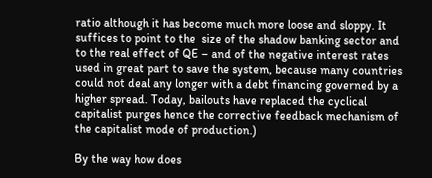ratio although it has become much more loose and sloppy. It suffices to point to the  size of the shadow banking sector and to the real effect of QE – and of the negative interest rates used in great part to save the system, because many countries could not deal any longer with a debt financing governed by a higher spread. Today, bailouts have replaced the cyclical capitalist purges hence the corrective feedback mechanism of the capitalist mode of production.)

By the way how does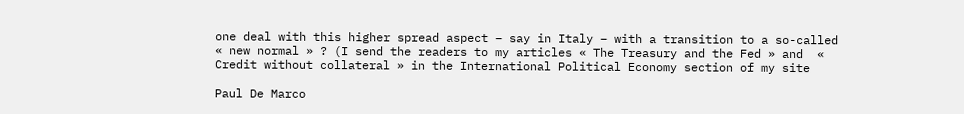one deal with this higher spread aspect – say in Italy – with a transition to a so-called « new normal » ? (I send the readers to my articles « The Treasury and the Fed » and  « Credit without collateral » in the International Political Economy section of my site

Paul De Marco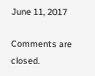June 11, 2017

Comments are closed.